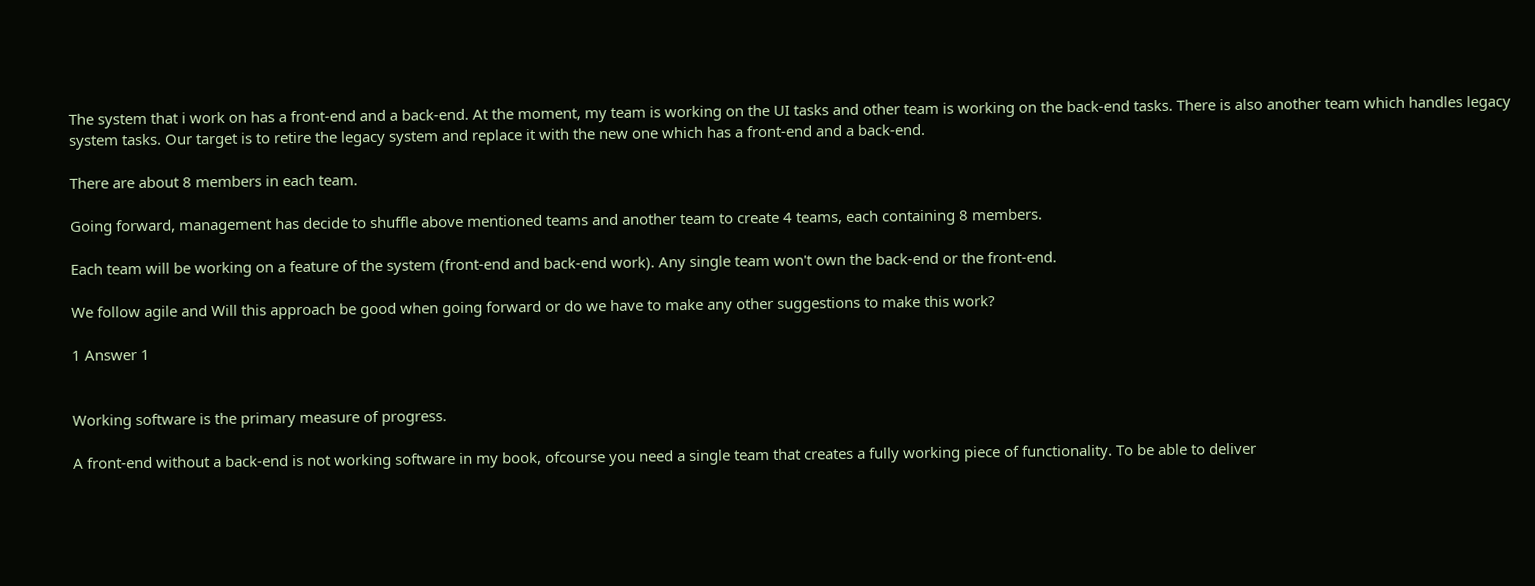The system that i work on has a front-end and a back-end. At the moment, my team is working on the UI tasks and other team is working on the back-end tasks. There is also another team which handles legacy system tasks. Our target is to retire the legacy system and replace it with the new one which has a front-end and a back-end.

There are about 8 members in each team.

Going forward, management has decide to shuffle above mentioned teams and another team to create 4 teams, each containing 8 members.

Each team will be working on a feature of the system (front-end and back-end work). Any single team won't own the back-end or the front-end.

We follow agile and Will this approach be good when going forward or do we have to make any other suggestions to make this work?

1 Answer 1


Working software is the primary measure of progress.

A front-end without a back-end is not working software in my book, ofcourse you need a single team that creates a fully working piece of functionality. To be able to deliver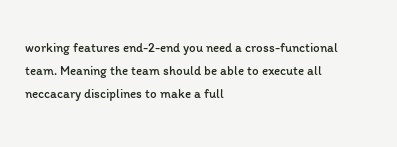working features end-2-end you need a cross-functional team. Meaning the team should be able to execute all neccacary disciplines to make a full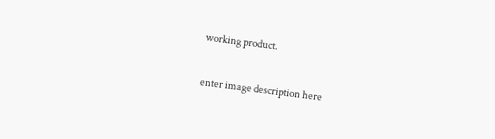working product.

enter image description here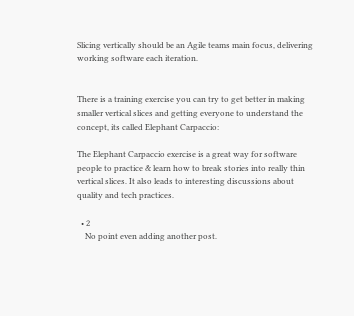Slicing vertically should be an Agile teams main focus, delivering working software each iteration.


There is a training exercise you can try to get better in making smaller vertical slices and getting everyone to understand the concept, its called Elephant Carpaccio:

The Elephant Carpaccio exercise is a great way for software people to practice & learn how to break stories into really thin vertical slices. It also leads to interesting discussions about quality and tech practices.

  • 2
    No point even adding another post.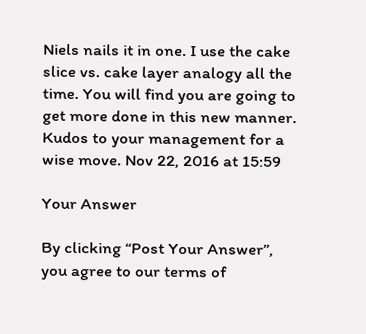Niels nails it in one. I use the cake slice vs. cake layer analogy all the time. You will find you are going to get more done in this new manner. Kudos to your management for a wise move. Nov 22, 2016 at 15:59

Your Answer

By clicking “Post Your Answer”, you agree to our terms of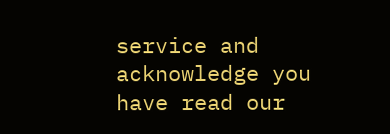service and acknowledge you have read our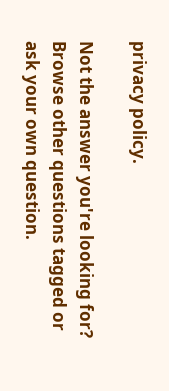privacy policy.

Not the answer you're looking for? Browse other questions tagged or ask your own question.